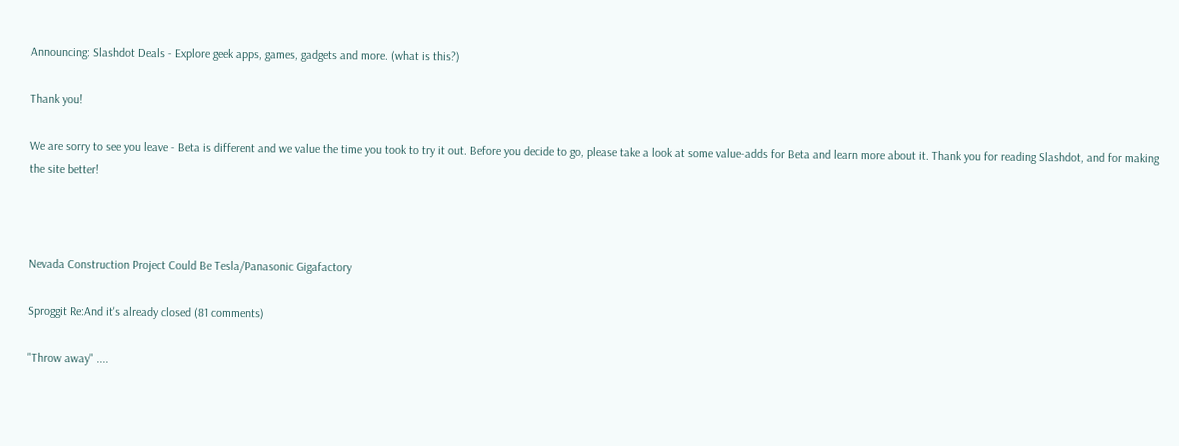Announcing: Slashdot Deals - Explore geek apps, games, gadgets and more. (what is this?)

Thank you!

We are sorry to see you leave - Beta is different and we value the time you took to try it out. Before you decide to go, please take a look at some value-adds for Beta and learn more about it. Thank you for reading Slashdot, and for making the site better!



Nevada Construction Project Could Be Tesla/Panasonic Gigafactory

Sproggit Re:And it's already closed (81 comments)

"Throw away" ....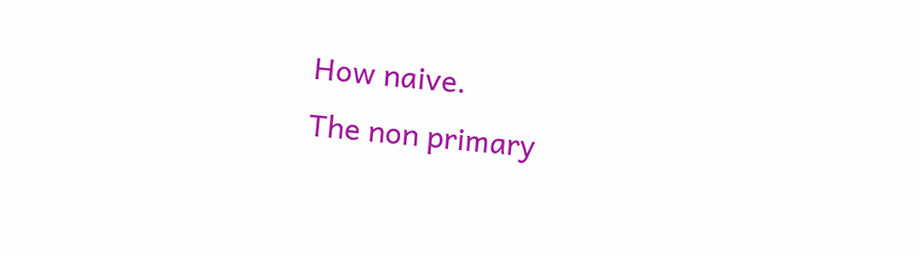How naive.
The non primary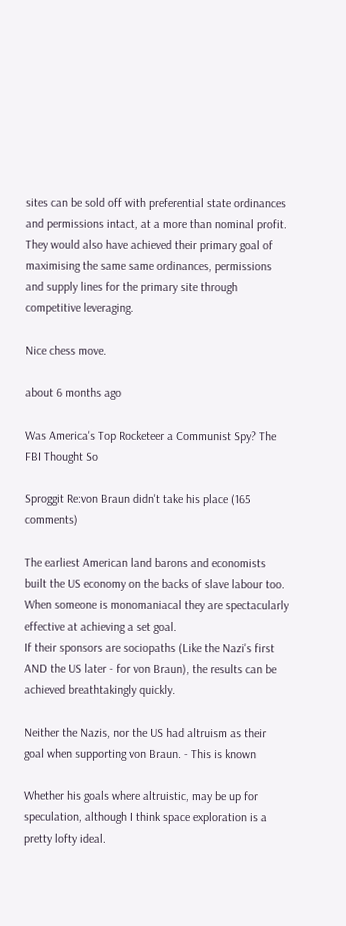sites can be sold off with preferential state ordinances and permissions intact, at a more than nominal profit.
They would also have achieved their primary goal of maximising the same same ordinances, permissions and supply lines for the primary site through competitive leveraging.

Nice chess move.

about 6 months ago

Was America's Top Rocketeer a Communist Spy? The FBI Thought So

Sproggit Re:von Braun didn't take his place (165 comments)

The earliest American land barons and economists built the US economy on the backs of slave labour too.
When someone is monomaniacal they are spectacularly effective at achieving a set goal.
If their sponsors are sociopaths (Like the Nazi's first AND the US later - for von Braun), the results can be achieved breathtakingly quickly.

Neither the Nazis, nor the US had altruism as their goal when supporting von Braun. - This is known

Whether his goals where altruistic, may be up for speculation, although I think space exploration is a pretty lofty ideal.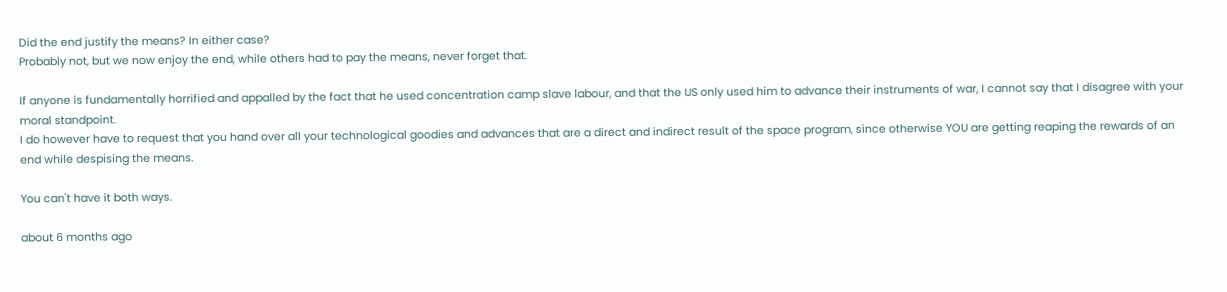Did the end justify the means? In either case?
Probably not, but we now enjoy the end, while others had to pay the means, never forget that.

If anyone is fundamentally horrified and appalled by the fact that he used concentration camp slave labour, and that the US only used him to advance their instruments of war, I cannot say that I disagree with your moral standpoint.
I do however have to request that you hand over all your technological goodies and advances that are a direct and indirect result of the space program, since otherwise YOU are getting reaping the rewards of an end while despising the means.

You can't have it both ways.

about 6 months ago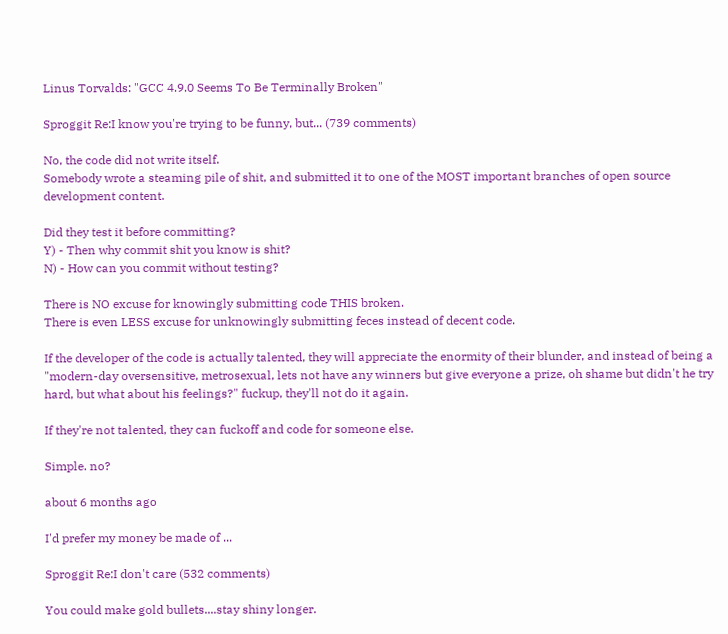Linus Torvalds: "GCC 4.9.0 Seems To Be Terminally Broken"

Sproggit Re:I know you're trying to be funny, but... (739 comments)

No, the code did not write itself.
Somebody wrote a steaming pile of shit, and submitted it to one of the MOST important branches of open source development content.

Did they test it before committing?
Y) - Then why commit shit you know is shit?
N) - How can you commit without testing?

There is NO excuse for knowingly submitting code THIS broken.
There is even LESS excuse for unknowingly submitting feces instead of decent code.

If the developer of the code is actually talented, they will appreciate the enormity of their blunder, and instead of being a "modern-day oversensitive, metrosexual, lets not have any winners but give everyone a prize, oh shame but didn't he try hard, but what about his feelings?" fuckup, they'll not do it again.

If they're not talented, they can fuckoff and code for someone else.

Simple. no?

about 6 months ago

I'd prefer my money be made of ...

Sproggit Re:I don't care (532 comments)

You could make gold bullets....stay shiny longer.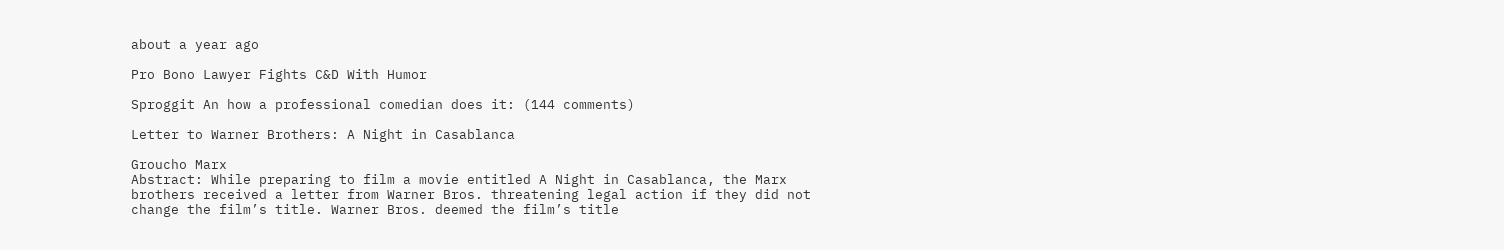about a year ago

Pro Bono Lawyer Fights C&D With Humor

Sproggit An how a professional comedian does it: (144 comments)

Letter to Warner Brothers: A Night in Casablanca

Groucho Marx
Abstract: While preparing to film a movie entitled A Night in Casablanca, the Marx brothers received a letter from Warner Bros. threatening legal action if they did not change the film’s title. Warner Bros. deemed the film’s title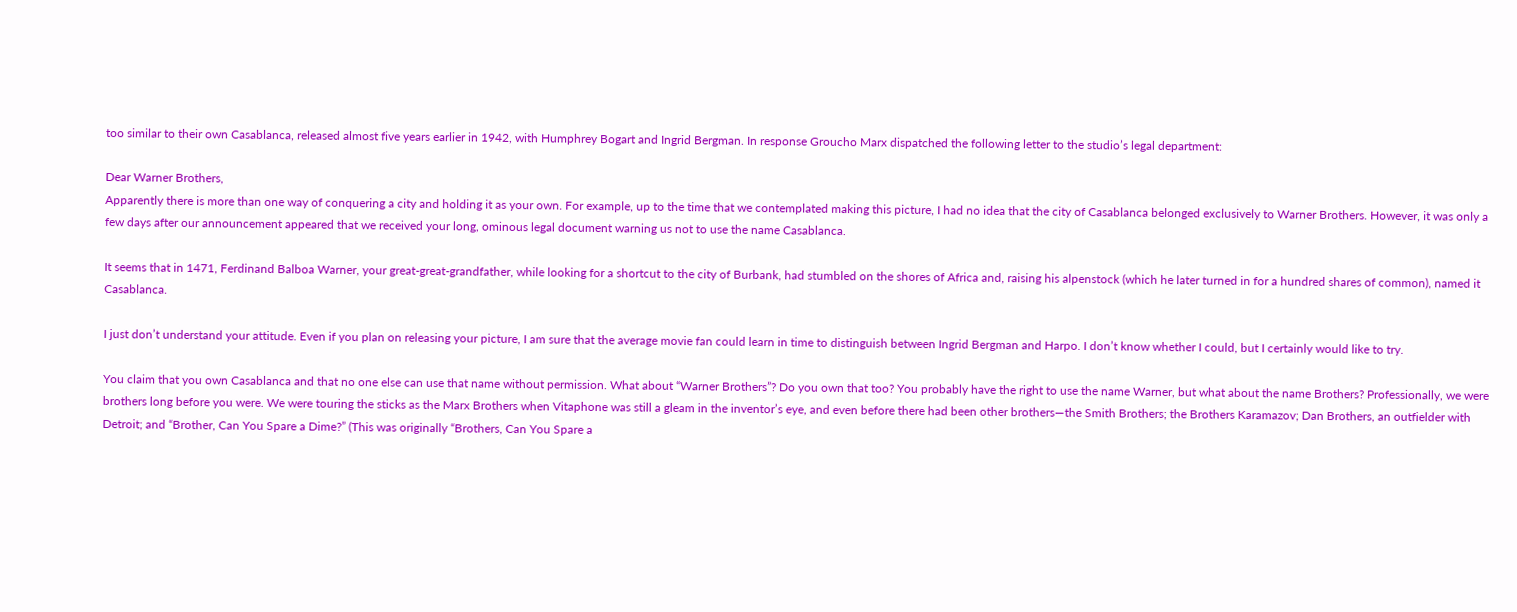too similar to their own Casablanca, released almost five years earlier in 1942, with Humphrey Bogart and Ingrid Bergman. In response Groucho Marx dispatched the following letter to the studio’s legal department:

Dear Warner Brothers,
Apparently there is more than one way of conquering a city and holding it as your own. For example, up to the time that we contemplated making this picture, I had no idea that the city of Casablanca belonged exclusively to Warner Brothers. However, it was only a few days after our announcement appeared that we received your long, ominous legal document warning us not to use the name Casablanca.

It seems that in 1471, Ferdinand Balboa Warner, your great-great-grandfather, while looking for a shortcut to the city of Burbank, had stumbled on the shores of Africa and, raising his alpenstock (which he later turned in for a hundred shares of common), named it Casablanca.

I just don’t understand your attitude. Even if you plan on releasing your picture, I am sure that the average movie fan could learn in time to distinguish between Ingrid Bergman and Harpo. I don’t know whether I could, but I certainly would like to try.

You claim that you own Casablanca and that no one else can use that name without permission. What about “Warner Brothers”? Do you own that too? You probably have the right to use the name Warner, but what about the name Brothers? Professionally, we were brothers long before you were. We were touring the sticks as the Marx Brothers when Vitaphone was still a gleam in the inventor’s eye, and even before there had been other brothers—the Smith Brothers; the Brothers Karamazov; Dan Brothers, an outfielder with Detroit; and “Brother, Can You Spare a Dime?” (This was originally “Brothers, Can You Spare a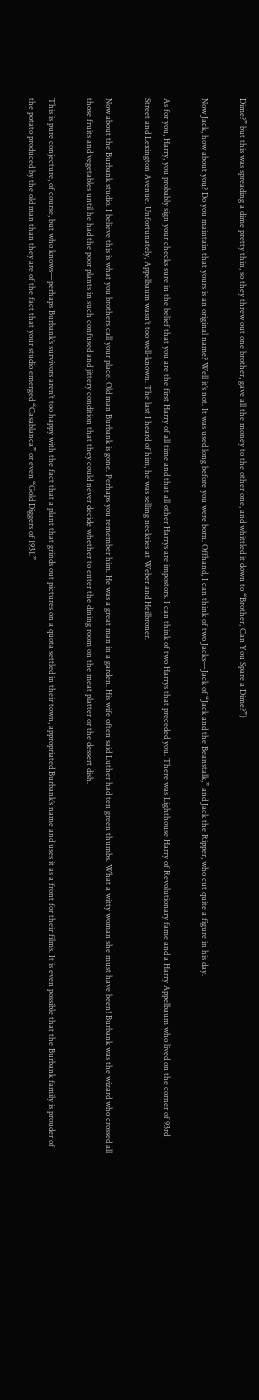Dime?” but this was spreading a dime pretty thin, so they threw out one brother, gave all the money to the other one, and whittled it down to “Brother, Can You Spare a Dime?”)

Now Jack, how about you? Do you maintain that yours is an original name? Well it’s not. It was used long before you were born. Offhand, I can think of two Jacks—Jack of “Jack and the Beanstalk,” and Jack the Ripper, who cut quite a figure in his day.

As for you, Harry, you probably sign your checks sure in the belief that you are the first Harry of all time and that all other Harrys are impostors. I can think of two Harrys that preceded you. There was Lighthouse Harry of Revolutionary fame and a Harry Appelbaum who lived on the corner of 93rd Street and Lexington Avenue. Unfortunately, Appelbaum wasn’t too well-known. The last I heard of him, he was selling neckties at Weber and Heilbroner.

Now about the Burbank studio. I believe this is what you brothers call your place. Old man Burbank is gone. Perhaps you remember him. He was a great man in a garden. His wife often said Luther had ten green thumbs. What a witty woman she must have been! Burbank was the wizard who crossed all those fruits and vegetables until he had the poor plants in such confused and jittery condition that they could never decide whether to enter the dining room on the meat platter or the dessert dish.

This is pure conjecture, of course, but who knows—perhaps Burbank’s survivors aren’t too happy with the fact that a plant that grinds out pictures on a quota settled in their town, appropriated Burbank’s name and uses it as a front for their films. It is even possible that the Burbank family is prouder of the potato produced by the old man than they are of the fact that your studio emerged “Casablanca” or even “Gold Diggers of 1931.”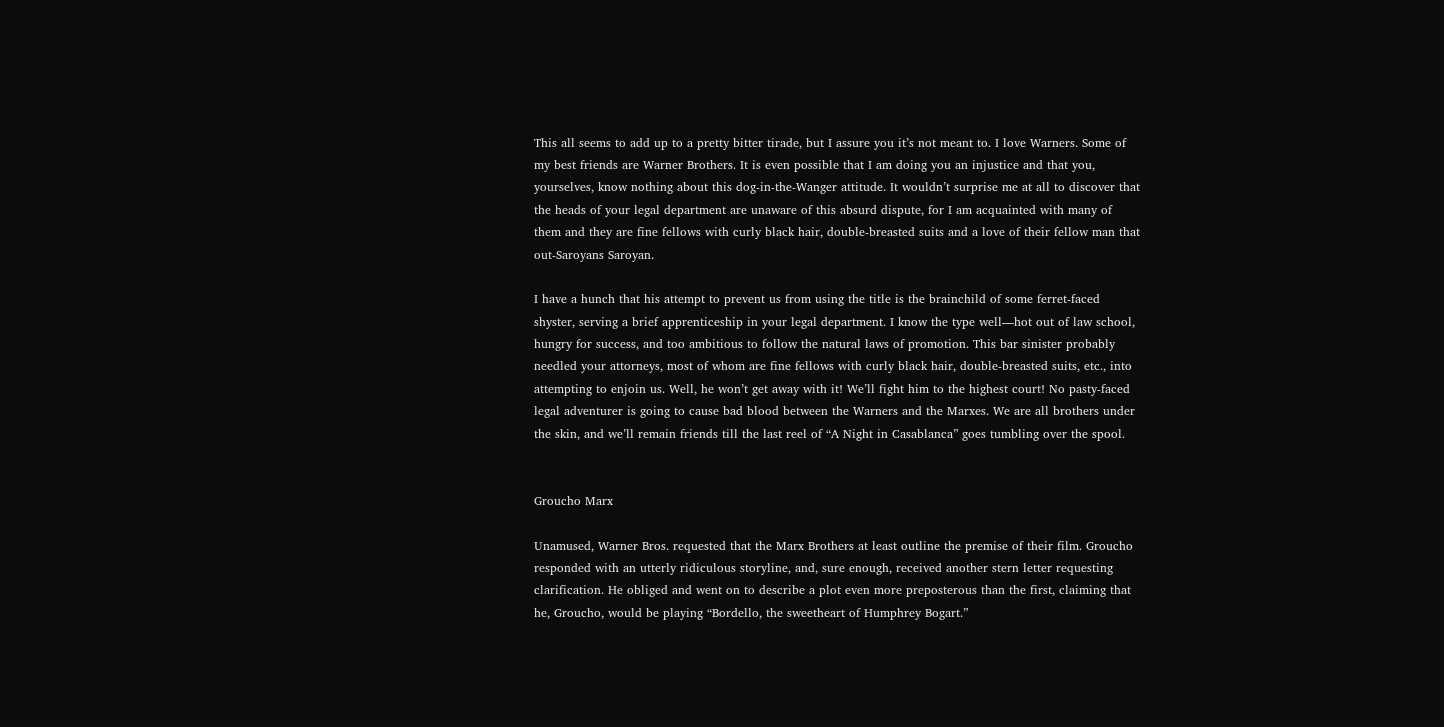This all seems to add up to a pretty bitter tirade, but I assure you it’s not meant to. I love Warners. Some of my best friends are Warner Brothers. It is even possible that I am doing you an injustice and that you, yourselves, know nothing about this dog-in-the-Wanger attitude. It wouldn’t surprise me at all to discover that the heads of your legal department are unaware of this absurd dispute, for I am acquainted with many of them and they are fine fellows with curly black hair, double-breasted suits and a love of their fellow man that out-Saroyans Saroyan.

I have a hunch that his attempt to prevent us from using the title is the brainchild of some ferret-faced shyster, serving a brief apprenticeship in your legal department. I know the type well—hot out of law school, hungry for success, and too ambitious to follow the natural laws of promotion. This bar sinister probably needled your attorneys, most of whom are fine fellows with curly black hair, double-breasted suits, etc., into attempting to enjoin us. Well, he won’t get away with it! We’ll fight him to the highest court! No pasty-faced legal adventurer is going to cause bad blood between the Warners and the Marxes. We are all brothers under the skin, and we’ll remain friends till the last reel of “A Night in Casablanca” goes tumbling over the spool.


Groucho Marx

Unamused, Warner Bros. requested that the Marx Brothers at least outline the premise of their film. Groucho responded with an utterly ridiculous storyline, and, sure enough, received another stern letter requesting clarification. He obliged and went on to describe a plot even more preposterous than the first, claiming that he, Groucho, would be playing “Bordello, the sweetheart of Humphrey Bogart.”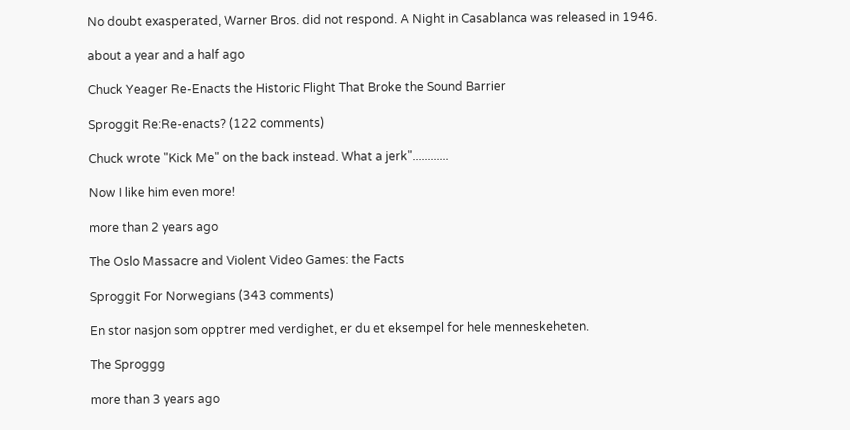No doubt exasperated, Warner Bros. did not respond. A Night in Casablanca was released in 1946.

about a year and a half ago

Chuck Yeager Re-Enacts the Historic Flight That Broke the Sound Barrier

Sproggit Re:Re-enacts? (122 comments)

Chuck wrote "Kick Me" on the back instead. What a jerk"............

Now I like him even more!

more than 2 years ago

The Oslo Massacre and Violent Video Games: the Facts

Sproggit For Norwegians (343 comments)

En stor nasjon som opptrer med verdighet, er du et eksempel for hele menneskeheten.

The Sproggg

more than 3 years ago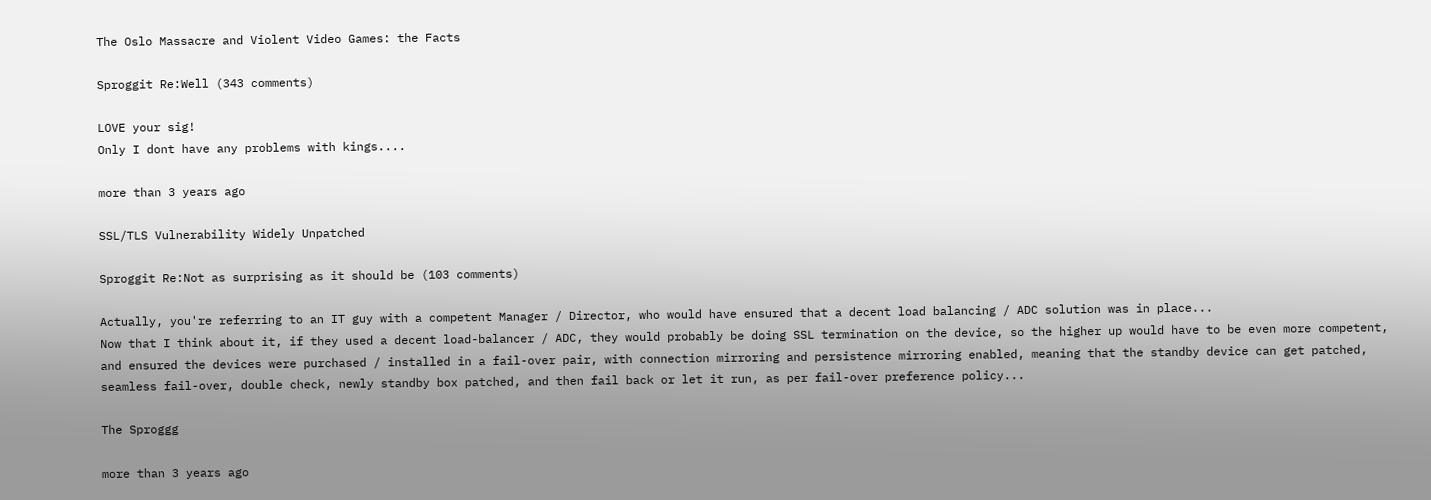The Oslo Massacre and Violent Video Games: the Facts

Sproggit Re:Well (343 comments)

LOVE your sig!
Only I dont have any problems with kings....

more than 3 years ago

SSL/TLS Vulnerability Widely Unpatched

Sproggit Re:Not as surprising as it should be (103 comments)

Actually, you're referring to an IT guy with a competent Manager / Director, who would have ensured that a decent load balancing / ADC solution was in place...
Now that I think about it, if they used a decent load-balancer / ADC, they would probably be doing SSL termination on the device, so the higher up would have to be even more competent, and ensured the devices were purchased / installed in a fail-over pair, with connection mirroring and persistence mirroring enabled, meaning that the standby device can get patched, seamless fail-over, double check, newly standby box patched, and then fail back or let it run, as per fail-over preference policy...

The Sproggg

more than 3 years ago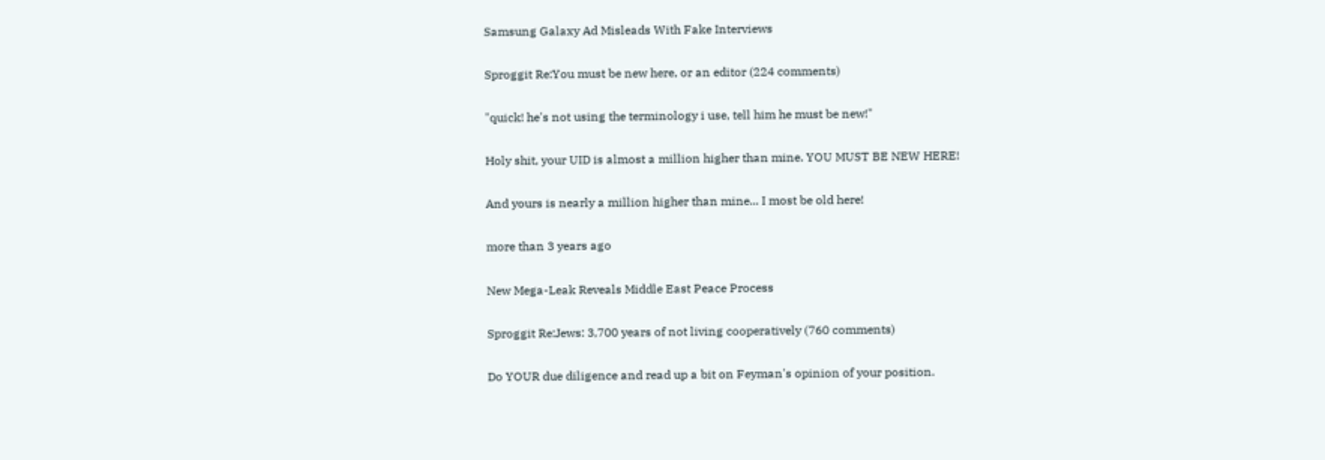Samsung Galaxy Ad Misleads With Fake Interviews

Sproggit Re:You must be new here, or an editor (224 comments)

"quick! he's not using the terminology i use, tell him he must be new!"

Holy shit, your UID is almost a million higher than mine. YOU MUST BE NEW HERE!

And yours is nearly a million higher than mine... I most be old here!

more than 3 years ago

New Mega-Leak Reveals Middle East Peace Process

Sproggit Re:Jews: 3,700 years of not living cooperatively (760 comments)

Do YOUR due diligence and read up a bit on Feyman's opinion of your position.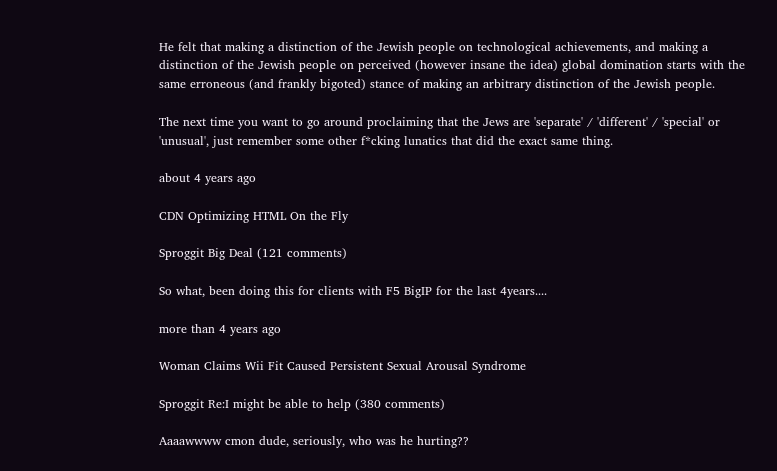He felt that making a distinction of the Jewish people on technological achievements, and making a distinction of the Jewish people on perceived (however insane the idea) global domination starts with the same erroneous (and frankly bigoted) stance of making an arbitrary distinction of the Jewish people.

The next time you want to go around proclaiming that the Jews are 'separate' / 'different' / 'special' or 'unusual', just remember some other f*cking lunatics that did the exact same thing.

about 4 years ago

CDN Optimizing HTML On the Fly

Sproggit Big Deal (121 comments)

So what, been doing this for clients with F5 BigIP for the last 4years....

more than 4 years ago

Woman Claims Wii Fit Caused Persistent Sexual Arousal Syndrome

Sproggit Re:I might be able to help (380 comments)

Aaaawwww cmon dude, seriously, who was he hurting??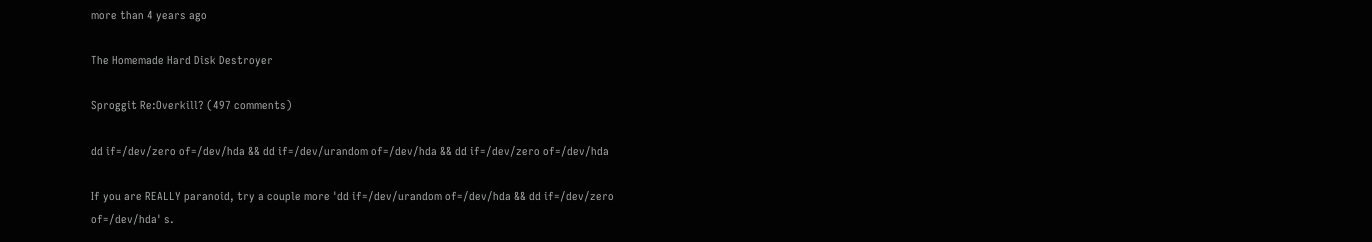more than 4 years ago

The Homemade Hard Disk Destroyer

Sproggit Re:Overkill? (497 comments)

dd if=/dev/zero of=/dev/hda && dd if=/dev/urandom of=/dev/hda && dd if=/dev/zero of=/dev/hda

If you are REALLY paranoid, try a couple more 'dd if=/dev/urandom of=/dev/hda && dd if=/dev/zero of=/dev/hda' s.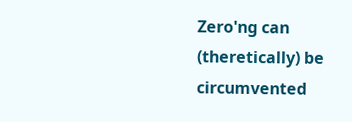Zero'ng can (theretically) be circumvented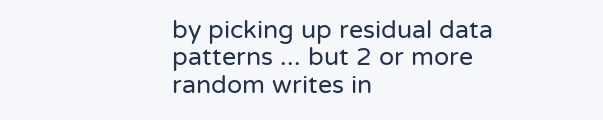by picking up residual data patterns ... but 2 or more random writes in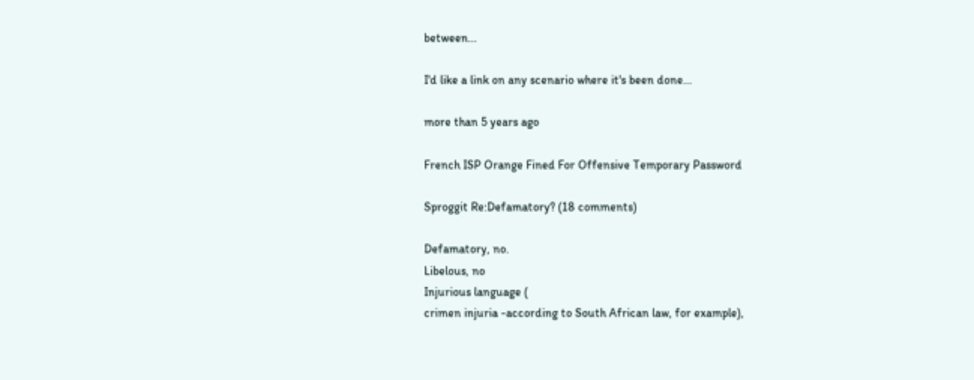between...

I'd like a link on any scenario where it's been done...

more than 5 years ago

French ISP Orange Fined For Offensive Temporary Password

Sproggit Re:Defamatory? (18 comments)

Defamatory, no.
Libelous, no
Injurious language (
crimen injuria -according to South African law, for example),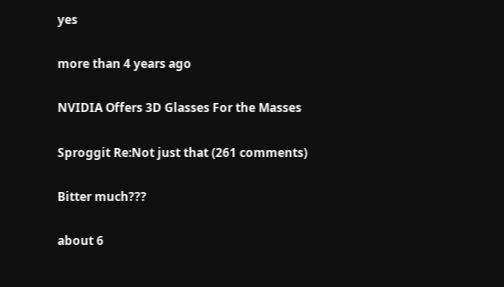yes

more than 4 years ago

NVIDIA Offers 3D Glasses For the Masses

Sproggit Re:Not just that (261 comments)

Bitter much???

about 6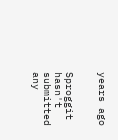years ago


Sproggit hasn't submitted any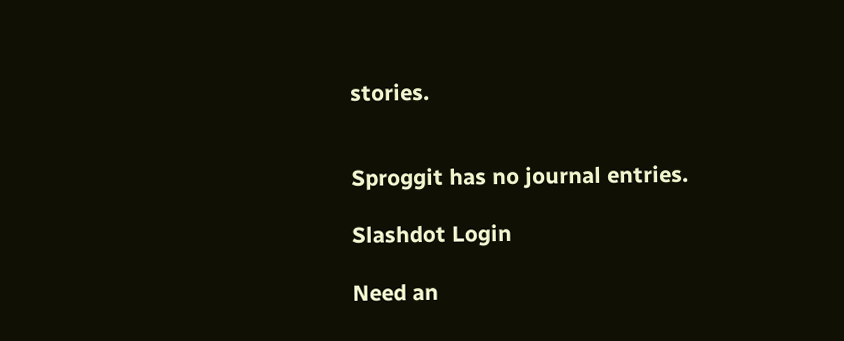stories.


Sproggit has no journal entries.

Slashdot Login

Need an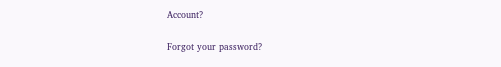Account?

Forgot your password?